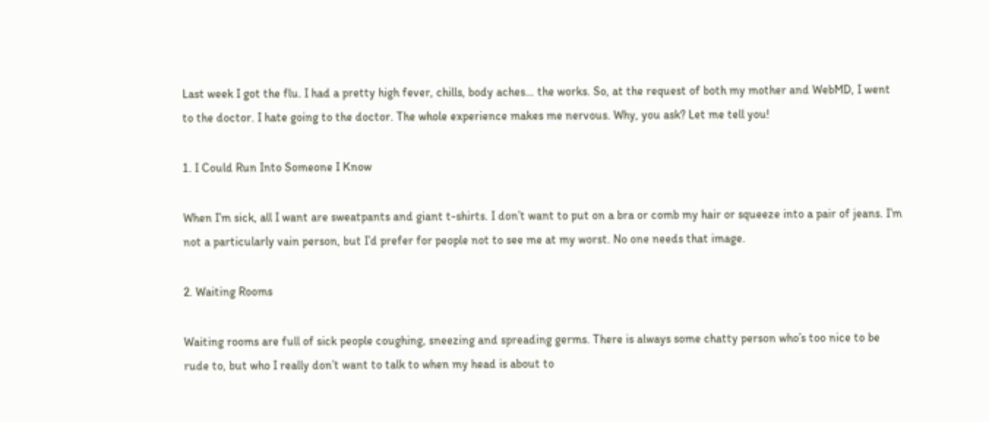Last week I got the flu. I had a pretty high fever, chills, body aches… the works. So, at the request of both my mother and WebMD, I went to the doctor. I hate going to the doctor. The whole experience makes me nervous. Why, you ask? Let me tell you!

1. I Could Run Into Someone I Know

When I’m sick, all I want are sweatpants and giant t-shirts. I don’t want to put on a bra or comb my hair or squeeze into a pair of jeans. I’m not a particularly vain person, but I’d prefer for people not to see me at my worst. No one needs that image.

2. Waiting Rooms

Waiting rooms are full of sick people coughing, sneezing and spreading germs. There is always some chatty person who’s too nice to be rude to, but who I really don’t want to talk to when my head is about to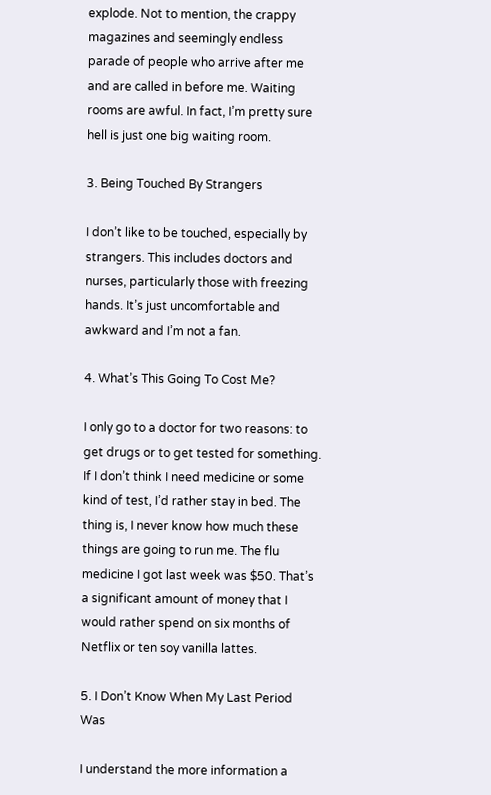explode. Not to mention, the crappy magazines and seemingly endless parade of people who arrive after me and are called in before me. Waiting rooms are awful. In fact, I’m pretty sure hell is just one big waiting room.

3. Being Touched By Strangers

I don’t like to be touched, especially by strangers. This includes doctors and nurses, particularly those with freezing hands. It’s just uncomfortable and awkward and I’m not a fan.

4. What’s This Going To Cost Me?

I only go to a doctor for two reasons: to get drugs or to get tested for something. If I don’t think I need medicine or some kind of test, I’d rather stay in bed. The thing is, I never know how much these things are going to run me. The flu medicine I got last week was $50. That’s a significant amount of money that I would rather spend on six months of Netflix or ten soy vanilla lattes.

5. I Don’t Know When My Last Period Was

I understand the more information a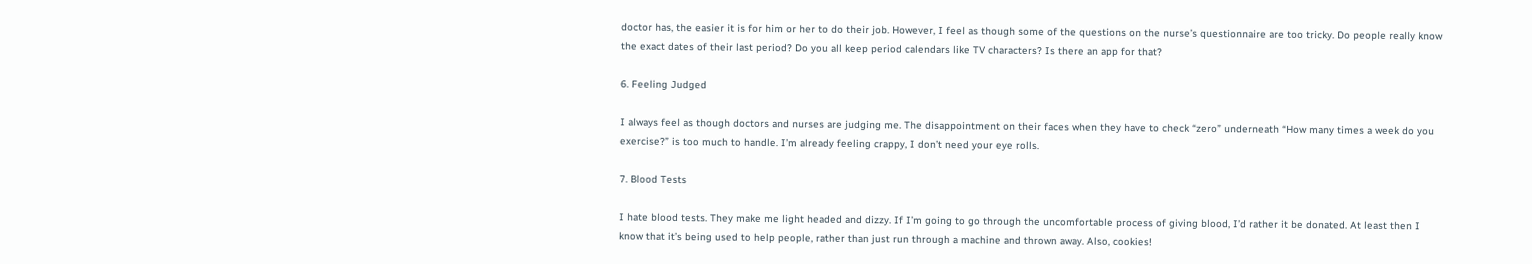doctor has, the easier it is for him or her to do their job. However, I feel as though some of the questions on the nurse’s questionnaire are too tricky. Do people really know the exact dates of their last period? Do you all keep period calendars like TV characters? Is there an app for that?

6. Feeling Judged

I always feel as though doctors and nurses are judging me. The disappointment on their faces when they have to check “zero” underneath “How many times a week do you exercise?” is too much to handle. I’m already feeling crappy, I don’t need your eye rolls.

7. Blood Tests

I hate blood tests. They make me light headed and dizzy. If I’m going to go through the uncomfortable process of giving blood, I’d rather it be donated. At least then I know that it’s being used to help people, rather than just run through a machine and thrown away. Also, cookies!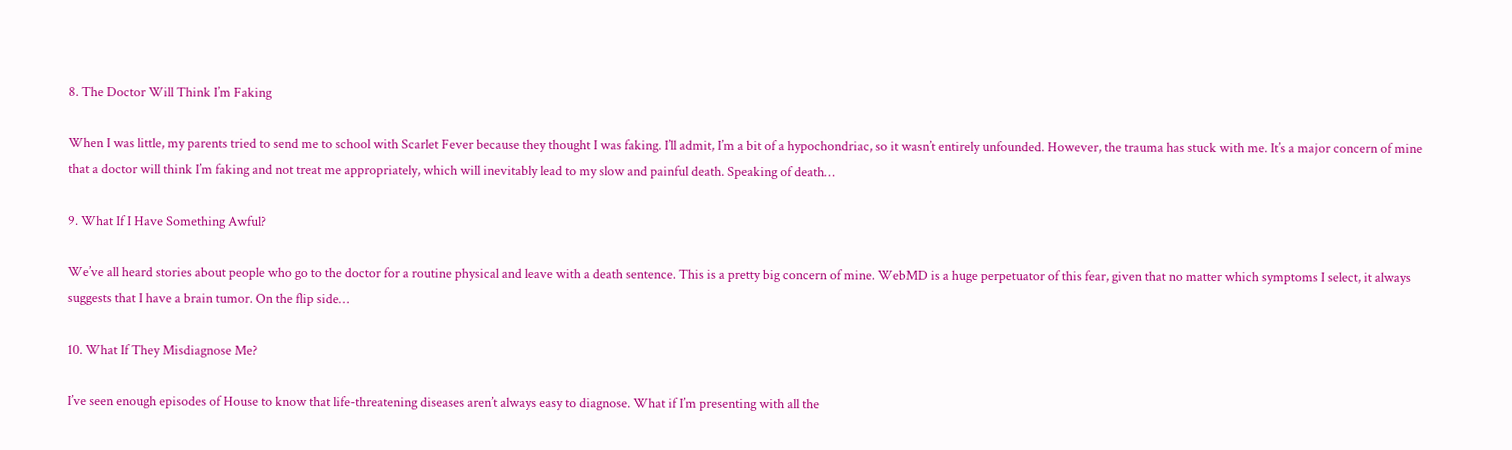8. The Doctor Will Think I’m Faking

When I was little, my parents tried to send me to school with Scarlet Fever because they thought I was faking. I’ll admit, I’m a bit of a hypochondriac, so it wasn’t entirely unfounded. However, the trauma has stuck with me. It’s a major concern of mine that a doctor will think I’m faking and not treat me appropriately, which will inevitably lead to my slow and painful death. Speaking of death…

9. What If I Have Something Awful?

We’ve all heard stories about people who go to the doctor for a routine physical and leave with a death sentence. This is a pretty big concern of mine. WebMD is a huge perpetuator of this fear, given that no matter which symptoms I select, it always suggests that I have a brain tumor. On the flip side…

10. What If They Misdiagnose Me?

I’ve seen enough episodes of House to know that life-threatening diseases aren’t always easy to diagnose. What if I’m presenting with all the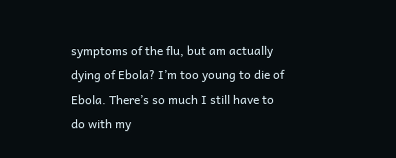symptoms of the flu, but am actually dying of Ebola? I’m too young to die of Ebola. There’s so much I still have to do with my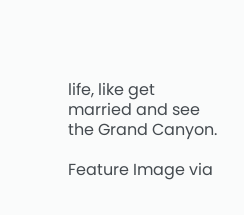life, like get married and see the Grand Canyon.

Feature Image via